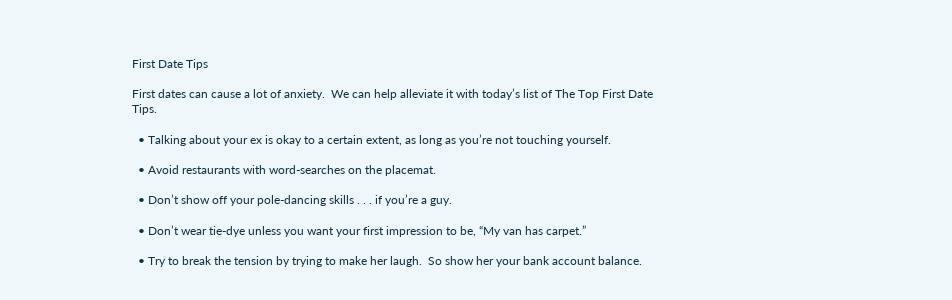First Date Tips

First dates can cause a lot of anxiety.  We can help alleviate it with today’s list of The Top First Date Tips.

  • Talking about your ex is okay to a certain extent, as long as you’re not touching yourself.

  • Avoid restaurants with word-searches on the placemat.

  • Don’t show off your pole-dancing skills . . . if you’re a guy.

  • Don’t wear tie-dye unless you want your first impression to be, “My van has carpet.”

  • Try to break the tension by trying to make her laugh.  So show her your bank account balance.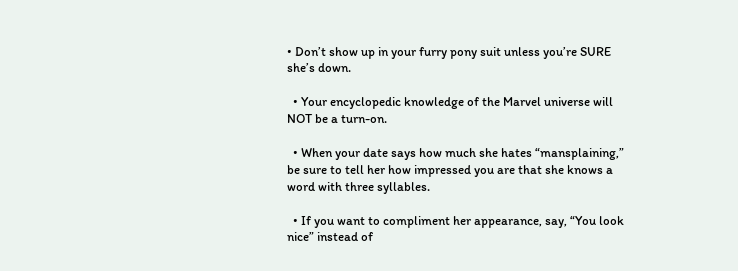• Don’t show up in your furry pony suit unless you’re SURE she’s down.

  • Your encyclopedic knowledge of the Marvel universe will NOT be a turn-on.

  • When your date says how much she hates “mansplaining,” be sure to tell her how impressed you are that she knows a word with three syllables.

  • If you want to compliment her appearance, say, “You look nice” instead of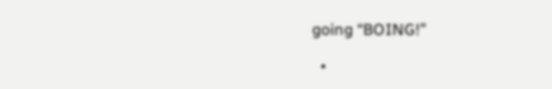going “BOING!”

  •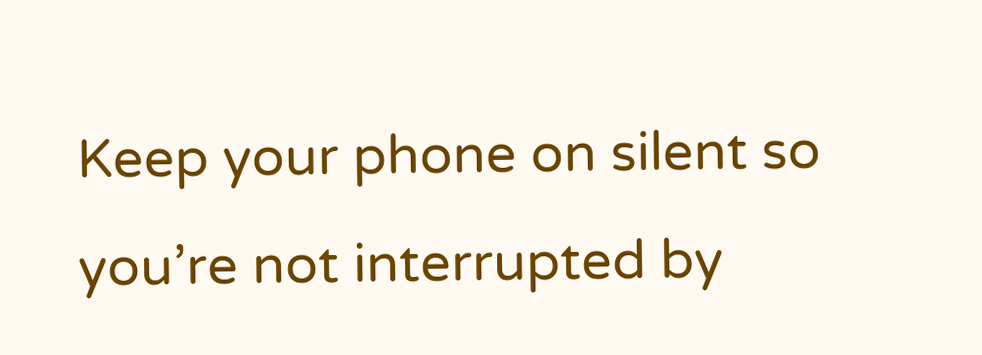Keep your phone on silent so you’re not interrupted by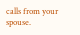calls from your spouse.